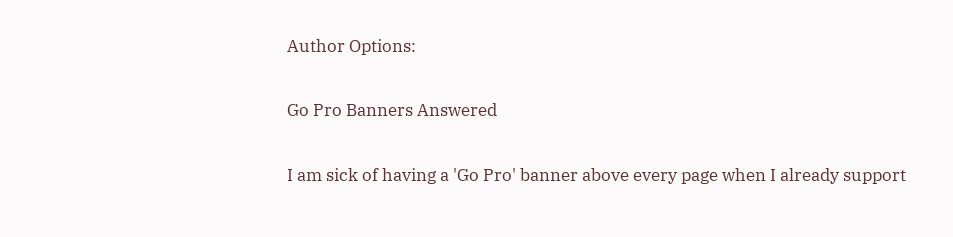Author Options:

Go Pro Banners Answered

I am sick of having a 'Go Pro' banner above every page when I already support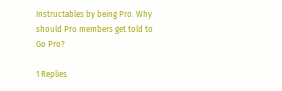Instructables by being Pro. Why should Pro members get told to Go Pro?

1 Replies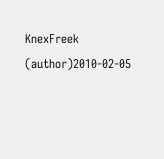KnexFreek (author)2010-02-05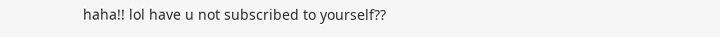haha!! lol have u not subscribed to yourself??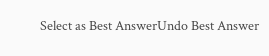Select as Best AnswerUndo Best Answer